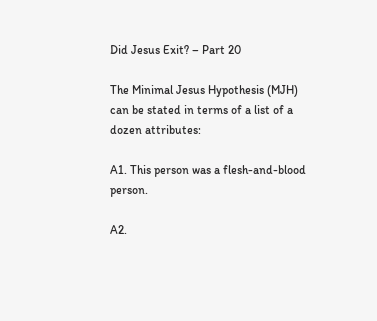Did Jesus Exit? – Part 20

The Minimal Jesus Hypothesis (MJH) can be stated in terms of a list of a dozen attributes:

A1. This person was a flesh-and-blood person.

A2.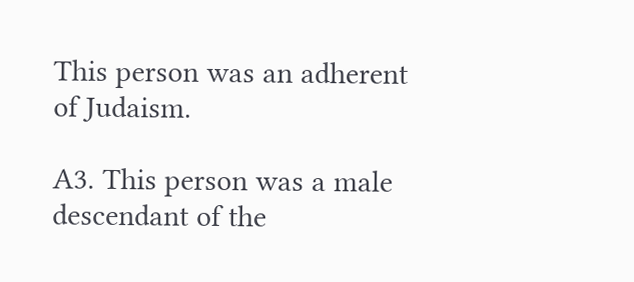This person was an adherent of Judaism.

A3. This person was a male descendant of the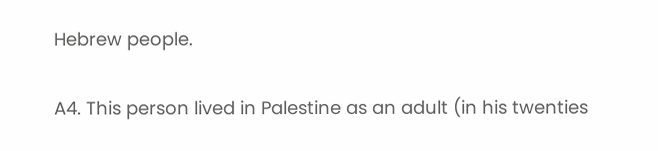Hebrew people.

A4. This person lived in Palestine as an adult (in his twenties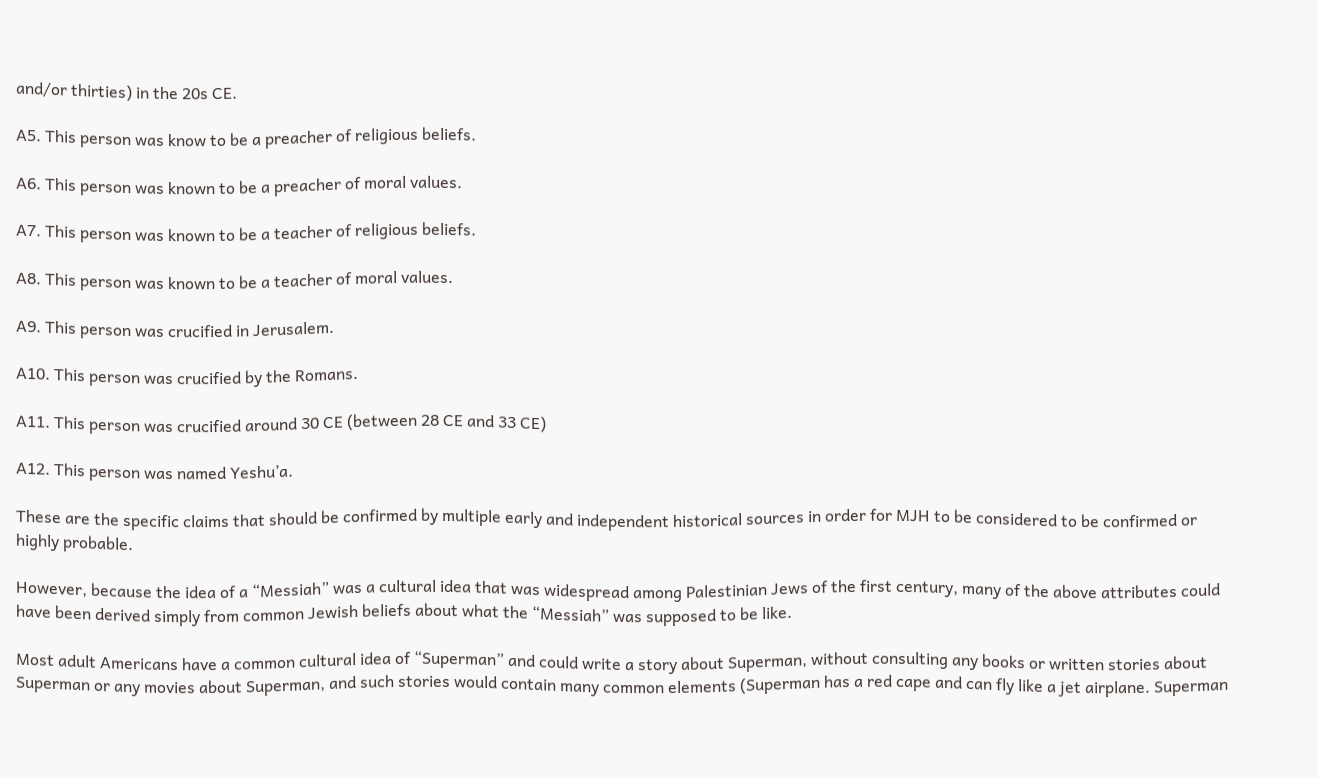and/or thirties) in the 20s CE.

A5. This person was know to be a preacher of religious beliefs.

A6. This person was known to be a preacher of moral values.

A7. This person was known to be a teacher of religious beliefs.

A8. This person was known to be a teacher of moral values.

A9. This person was crucified in Jerusalem.

A10. This person was crucified by the Romans.

A11. This person was crucified around 30 CE (between 28 CE and 33 CE)

A12. This person was named Yeshu’a.

These are the specific claims that should be confirmed by multiple early and independent historical sources in order for MJH to be considered to be confirmed or highly probable.

However, because the idea of a “Messiah” was a cultural idea that was widespread among Palestinian Jews of the first century, many of the above attributes could have been derived simply from common Jewish beliefs about what the “Messiah” was supposed to be like.

Most adult Americans have a common cultural idea of “Superman” and could write a story about Superman, without consulting any books or written stories about Superman or any movies about Superman, and such stories would contain many common elements (Superman has a red cape and can fly like a jet airplane. Superman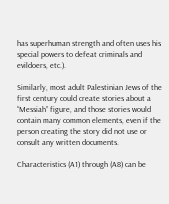has superhuman strength and often uses his special powers to defeat criminals and evildoers, etc.).

Similarly, most adult Palestinian Jews of the first century could create stories about a “Messiah” figure, and those stories would contain many common elements, even if the person creating the story did not use or consult any written documents.

Characteristics (A1) through (A8) can be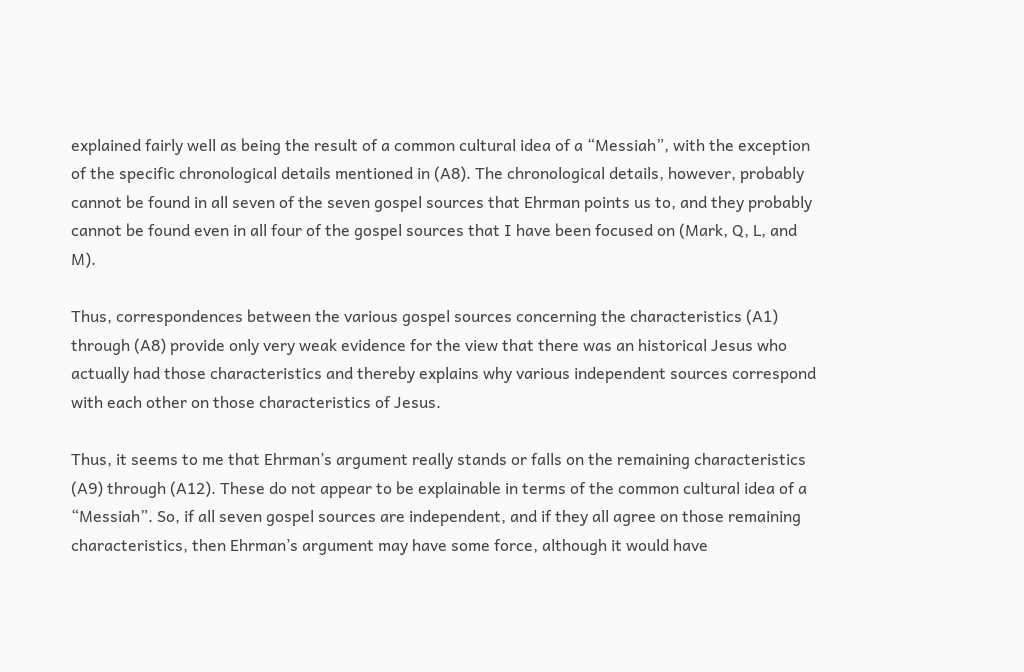explained fairly well as being the result of a common cultural idea of a “Messiah”, with the exception of the specific chronological details mentioned in (A8). The chronological details, however, probably cannot be found in all seven of the seven gospel sources that Ehrman points us to, and they probably cannot be found even in all four of the gospel sources that I have been focused on (Mark, Q, L, and M).

Thus, correspondences between the various gospel sources concerning the characteristics (A1) through (A8) provide only very weak evidence for the view that there was an historical Jesus who actually had those characteristics and thereby explains why various independent sources correspond with each other on those characteristics of Jesus.

Thus, it seems to me that Ehrman’s argument really stands or falls on the remaining characteristics (A9) through (A12). These do not appear to be explainable in terms of the common cultural idea of a “Messiah”. So, if all seven gospel sources are independent, and if they all agree on those remaining characteristics, then Ehrman’s argument may have some force, although it would have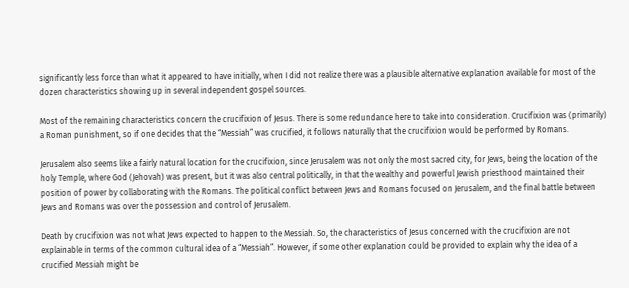significantly less force than what it appeared to have initially, when I did not realize there was a plausible alternative explanation available for most of the dozen characteristics showing up in several independent gospel sources.

Most of the remaining characteristics concern the crucifixion of Jesus. There is some redundance here to take into consideration. Crucifixion was (primarily) a Roman punishment, so if one decides that the “Messiah” was crucified, it follows naturally that the crucifixion would be performed by Romans.

Jerusalem also seems like a fairly natural location for the crucifixion, since Jerusalem was not only the most sacred city, for Jews, being the location of the holy Temple, where God (Jehovah) was present, but it was also central politically, in that the wealthy and powerful Jewish priesthood maintained their position of power by collaborating with the Romans. The political conflict between Jews and Romans focused on Jerusalem, and the final battle between Jews and Romans was over the possession and control of Jerusalem.

Death by crucifixion was not what Jews expected to happen to the Messiah. So, the characteristics of Jesus concerned with the crucifixion are not explainable in terms of the common cultural idea of a “Messiah”. However, if some other explanation could be provided to explain why the idea of a crucified Messiah might be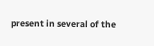present in several of the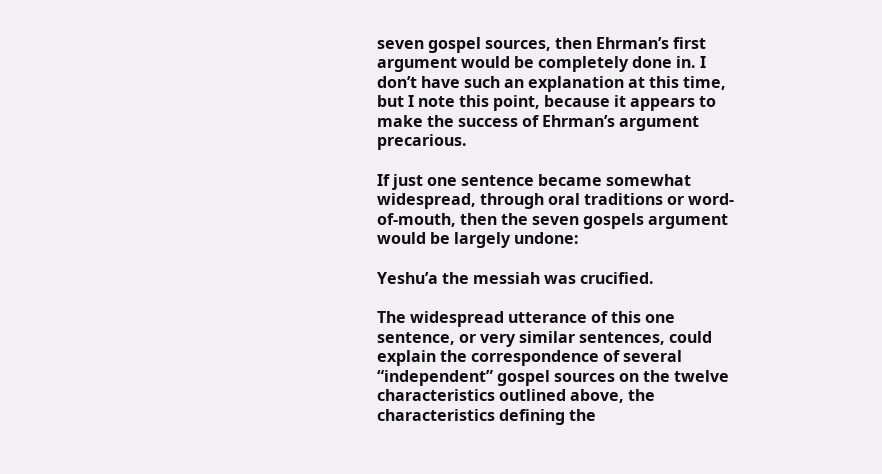seven gospel sources, then Ehrman’s first argument would be completely done in. I don’t have such an explanation at this time, but I note this point, because it appears to make the success of Ehrman’s argument precarious.

If just one sentence became somewhat widespread, through oral traditions or word-of-mouth, then the seven gospels argument would be largely undone:

Yeshu’a the messiah was crucified.

The widespread utterance of this one sentence, or very similar sentences, could explain the correspondence of several “independent” gospel sources on the twelve characteristics outlined above, the characteristics defining the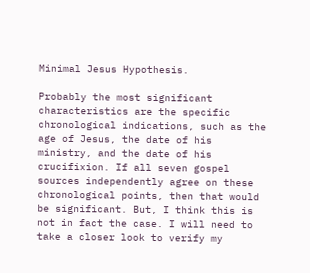Minimal Jesus Hypothesis.

Probably the most significant characteristics are the specific chronological indications, such as the age of Jesus, the date of his ministry, and the date of his crucifixion. If all seven gospel sources independently agree on these chronological points, then that would be significant. But, I think this is not in fact the case. I will need to take a closer look to verify my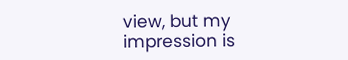view, but my impression is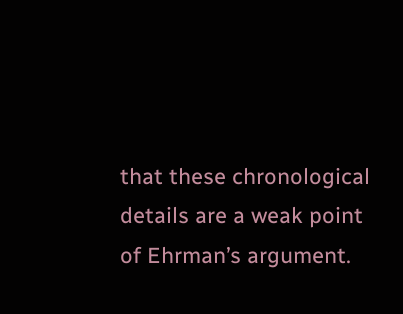that these chronological details are a weak point of Ehrman’s argument.